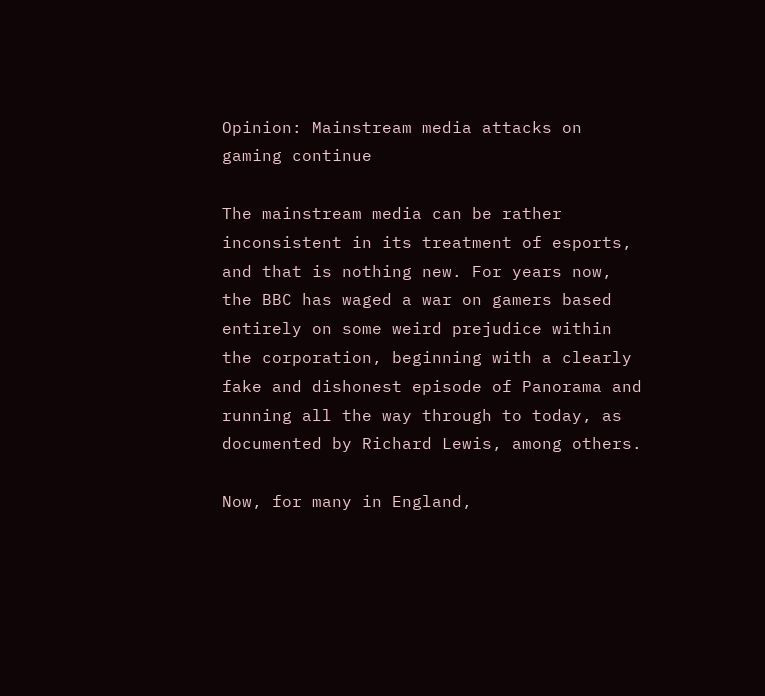Opinion: Mainstream media attacks on gaming continue

The mainstream media can be rather inconsistent in its treatment of esports, and that is nothing new. For years now, the BBC has waged a war on gamers based entirely on some weird prejudice within the corporation, beginning with a clearly fake and dishonest episode of Panorama and running all the way through to today, as documented by Richard Lewis, among others.

Now, for many in England,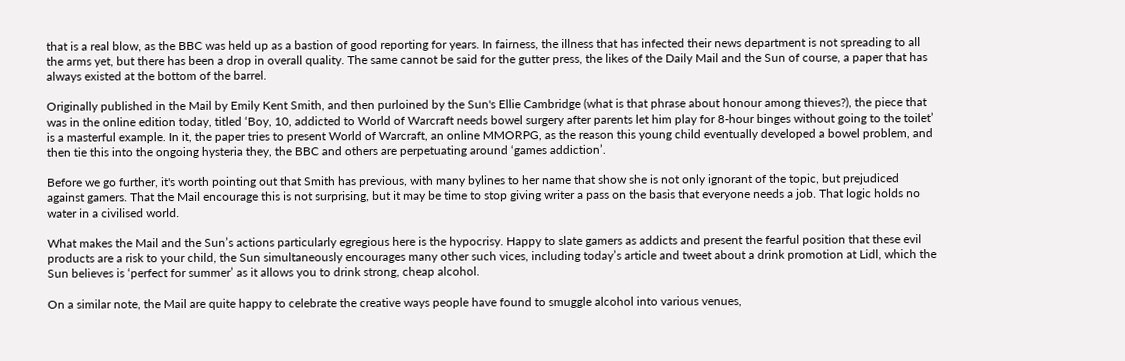that is a real blow, as the BBC was held up as a bastion of good reporting for years. In fairness, the illness that has infected their news department is not spreading to all the arms yet, but there has been a drop in overall quality. The same cannot be said for the gutter press, the likes of the Daily Mail and the Sun of course, a paper that has always existed at the bottom of the barrel.

Originally published in the Mail by Emily Kent Smith, and then purloined by the Sun's Ellie Cambridge (what is that phrase about honour among thieves?), the piece that was in the online edition today, titled ‘Boy, 10, addicted to World of Warcraft needs bowel surgery after parents let him play for 8-hour binges without going to the toilet’ is a masterful example. In it, the paper tries to present World of Warcraft, an online MMORPG, as the reason this young child eventually developed a bowel problem, and then tie this into the ongoing hysteria they, the BBC and others are perpetuating around ‘games addiction’.

Before we go further, it's worth pointing out that Smith has previous, with many bylines to her name that show she is not only ignorant of the topic, but prejudiced against gamers. That the Mail encourage this is not surprising, but it may be time to stop giving writer a pass on the basis that everyone needs a job. That logic holds no water in a civilised world.

What makes the Mail and the Sun’s actions particularly egregious here is the hypocrisy. Happy to slate gamers as addicts and present the fearful position that these evil products are a risk to your child, the Sun simultaneously encourages many other such vices, including today’s article and tweet about a drink promotion at Lidl, which the Sun believes is ‘perfect for summer’ as it allows you to drink strong, cheap alcohol.

On a similar note, the Mail are quite happy to celebrate the creative ways people have found to smuggle alcohol into various venues,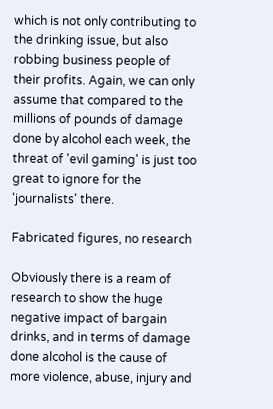which is not only contributing to the drinking issue, but also robbing business people of their profits. Again, we can only assume that compared to the millions of pounds of damage done by alcohol each week, the threat of 'evil gaming' is just too great to ignore for the 'journalists' there.

Fabricated figures, no research

Obviously there is a ream of research to show the huge negative impact of bargain drinks, and in terms of damage done alcohol is the cause of more violence, abuse, injury and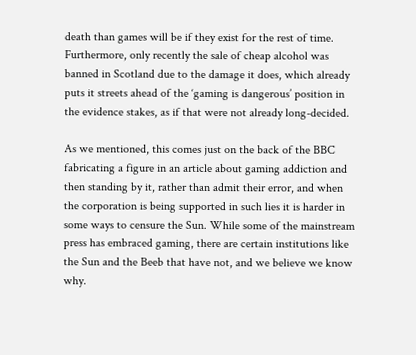death than games will be if they exist for the rest of time. Furthermore, only recently the sale of cheap alcohol was banned in Scotland due to the damage it does, which already puts it streets ahead of the ‘gaming is dangerous’ position in the evidence stakes, as if that were not already long-decided.

As we mentioned, this comes just on the back of the BBC fabricating a figure in an article about gaming addiction and then standing by it, rather than admit their error, and when the corporation is being supported in such lies it is harder in some ways to censure the Sun. While some of the mainstream press has embraced gaming, there are certain institutions like the Sun and the Beeb that have not, and we believe we know why.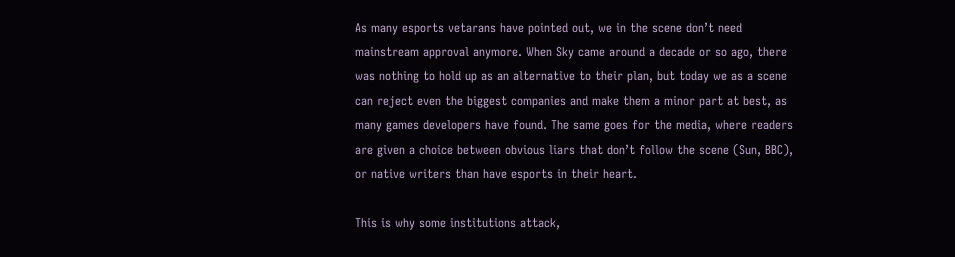As many esports vetarans have pointed out, we in the scene don’t need mainstream approval anymore. When Sky came around a decade or so ago, there was nothing to hold up as an alternative to their plan, but today we as a scene can reject even the biggest companies and make them a minor part at best, as many games developers have found. The same goes for the media, where readers are given a choice between obvious liars that don’t follow the scene (Sun, BBC), or native writers than have esports in their heart.

This is why some institutions attack,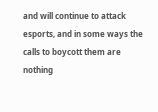and will continue to attack esports, and in some ways the calls to boycott them are nothing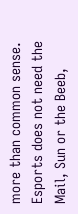more than common sense. Esports does not need the Mail, Sun or the Beeb,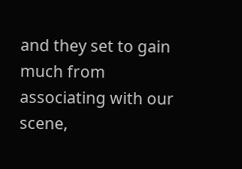and they set to gain much from associating with our scene,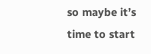so maybe it’s time to start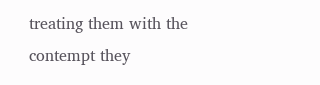treating them with the contempt they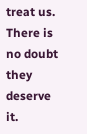treat us. There is no doubt they deserve it.